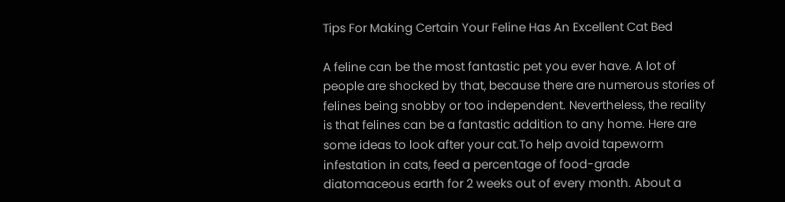Tips For Making Certain Your Feline Has An Excellent Cat Bed

A feline can be the most fantastic pet you ever have. A lot of people are shocked by that, because there are numerous stories of felines being snobby or too independent. Nevertheless, the reality is that felines can be a fantastic addition to any home. Here are some ideas to look after your cat.To help avoid tapeworm infestation in cats, feed a percentage of food-grade diatomaceous earth for 2 weeks out of every month. About a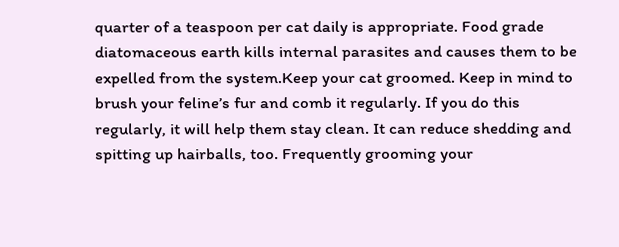quarter of a teaspoon per cat daily is appropriate. Food grade diatomaceous earth kills internal parasites and causes them to be expelled from the system.Keep your cat groomed. Keep in mind to brush your feline’s fur and comb it regularly. If you do this regularly, it will help them stay clean. It can reduce shedding and spitting up hairballs, too. Frequently grooming your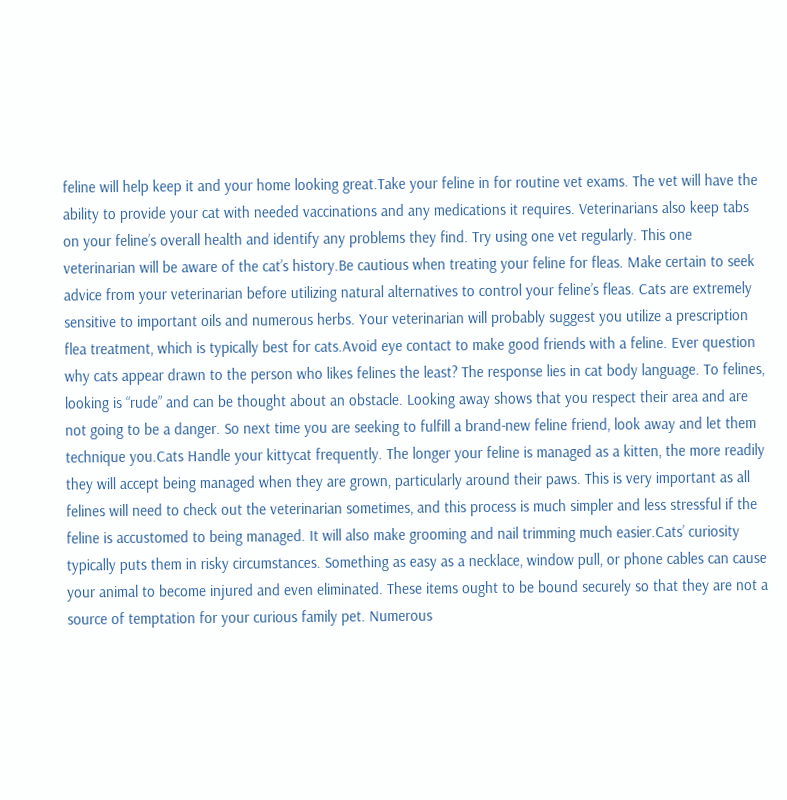feline will help keep it and your home looking great.Take your feline in for routine vet exams. The vet will have the ability to provide your cat with needed vaccinations and any medications it requires. Veterinarians also keep tabs on your feline’s overall health and identify any problems they find. Try using one vet regularly. This one veterinarian will be aware of the cat’s history.Be cautious when treating your feline for fleas. Make certain to seek advice from your veterinarian before utilizing natural alternatives to control your feline’s fleas. Cats are extremely sensitive to important oils and numerous herbs. Your veterinarian will probably suggest you utilize a prescription flea treatment, which is typically best for cats.Avoid eye contact to make good friends with a feline. Ever question why cats appear drawn to the person who likes felines the least? The response lies in cat body language. To felines, looking is “rude” and can be thought about an obstacle. Looking away shows that you respect their area and are not going to be a danger. So next time you are seeking to fulfill a brand-new feline friend, look away and let them technique you.Cats Handle your kittycat frequently. The longer your feline is managed as a kitten, the more readily they will accept being managed when they are grown, particularly around their paws. This is very important as all felines will need to check out the veterinarian sometimes, and this process is much simpler and less stressful if the feline is accustomed to being managed. It will also make grooming and nail trimming much easier.Cats’ curiosity typically puts them in risky circumstances. Something as easy as a necklace, window pull, or phone cables can cause your animal to become injured and even eliminated. These items ought to be bound securely so that they are not a source of temptation for your curious family pet. Numerous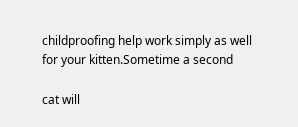childproofing help work simply as well for your kitten.Sometime a second

cat will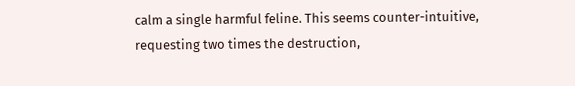calm a single harmful feline. This seems counter-intuitive, requesting two times the destruction,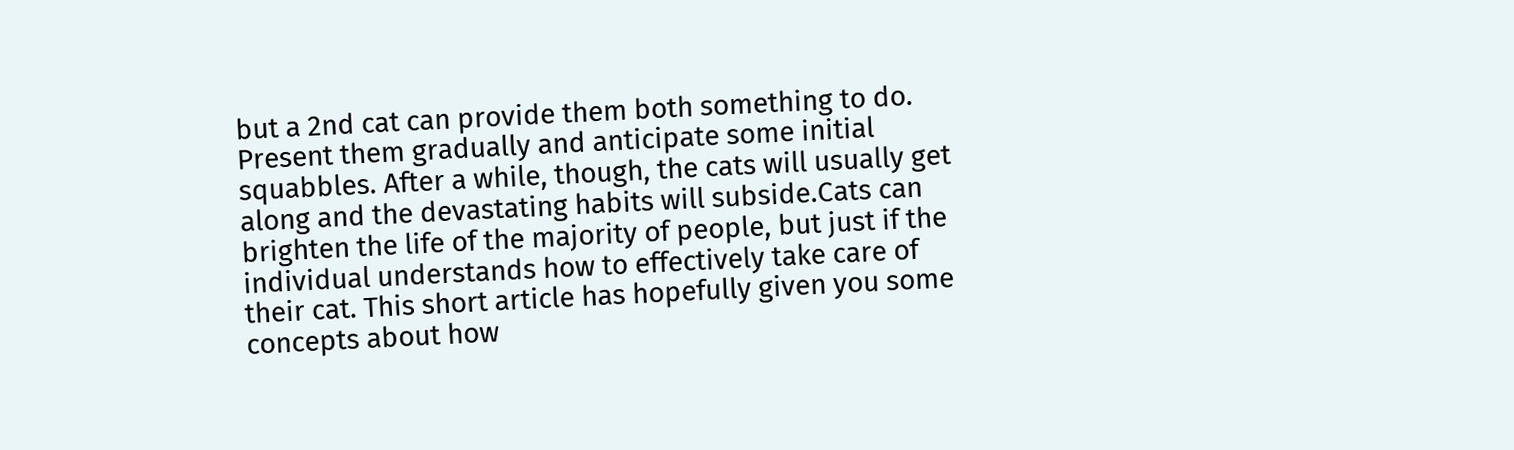but a 2nd cat can provide them both something to do. Present them gradually and anticipate some initial squabbles. After a while, though, the cats will usually get along and the devastating habits will subside.Cats can brighten the life of the majority of people, but just if the individual understands how to effectively take care of their cat. This short article has hopefully given you some concepts about how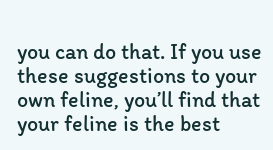you can do that. If you use these suggestions to your own feline, you’ll find that your feline is the best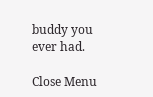buddy you ever had.

Close Menu